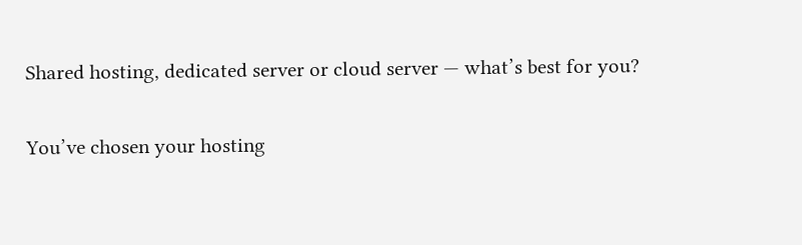Shared hosting, dedicated server or cloud server — what’s best for you?

You’ve chosen your hosting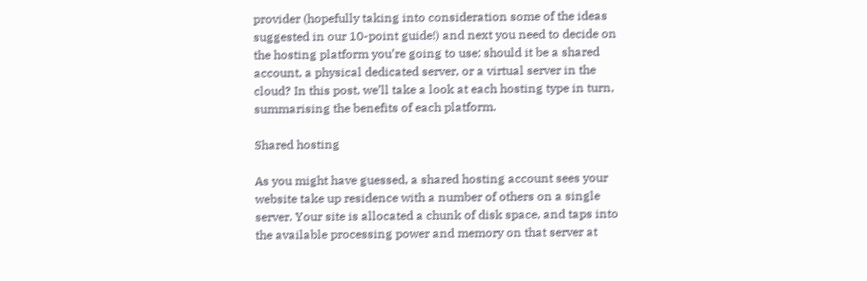provider (hopefully taking into consideration some of the ideas suggested in our 10-point guide!) and next you need to decide on the hosting platform you’re going to use: should it be a shared account, a physical dedicated server, or a virtual server in the cloud? In this post, we’ll take a look at each hosting type in turn, summarising the benefits of each platform.

Shared hosting

As you might have guessed, a shared hosting account sees your website take up residence with a number of others on a single server. Your site is allocated a chunk of disk space, and taps into the available processing power and memory on that server at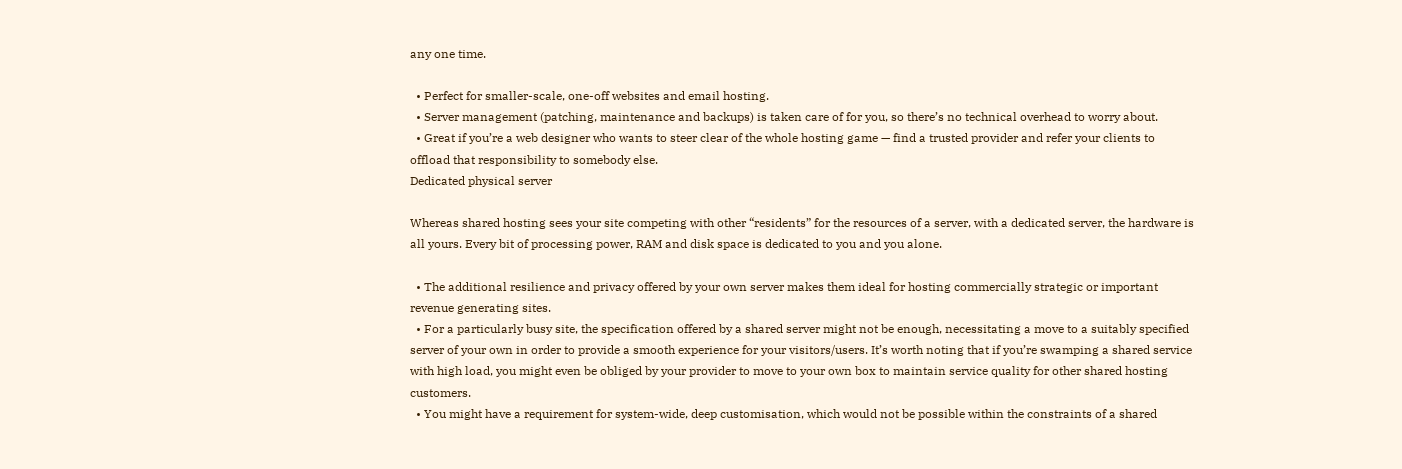any one time.

  • Perfect for smaller-scale, one-off websites and email hosting.
  • Server management (patching, maintenance and backups) is taken care of for you, so there’s no technical overhead to worry about.
  • Great if you’re a web designer who wants to steer clear of the whole hosting game — find a trusted provider and refer your clients to offload that responsibility to somebody else.
Dedicated physical server

Whereas shared hosting sees your site competing with other “residents” for the resources of a server, with a dedicated server, the hardware is all yours. Every bit of processing power, RAM and disk space is dedicated to you and you alone.

  • The additional resilience and privacy offered by your own server makes them ideal for hosting commercially strategic or important revenue generating sites.
  • For a particularly busy site, the specification offered by a shared server might not be enough, necessitating a move to a suitably specified server of your own in order to provide a smooth experience for your visitors/users. It’s worth noting that if you’re swamping a shared service with high load, you might even be obliged by your provider to move to your own box to maintain service quality for other shared hosting customers.
  • You might have a requirement for system-wide, deep customisation, which would not be possible within the constraints of a shared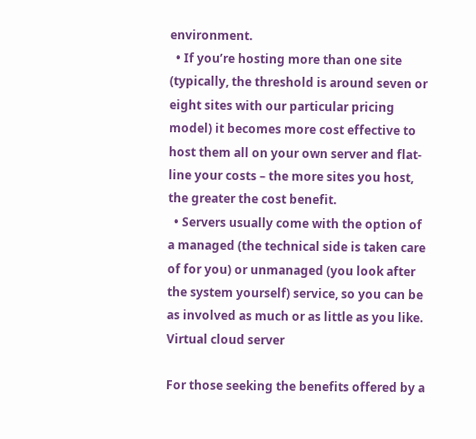environment.
  • If you’re hosting more than one site (typically, the threshold is around seven or eight sites with our particular pricing model) it becomes more cost effective to host them all on your own server and flat-line your costs – the more sites you host, the greater the cost benefit.
  • Servers usually come with the option of a managed (the technical side is taken care of for you) or unmanaged (you look after the system yourself) service, so you can be as involved as much or as little as you like.
Virtual cloud server

For those seeking the benefits offered by a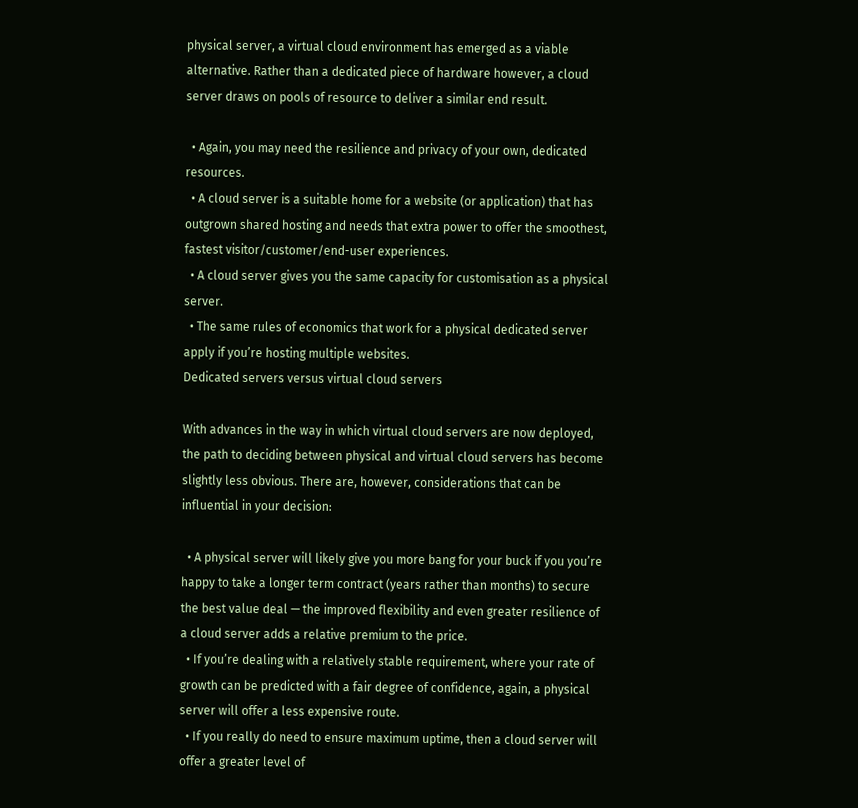physical server, a virtual cloud environment has emerged as a viable alternative. Rather than a dedicated piece of hardware however, a cloud server draws on pools of resource to deliver a similar end result.

  • Again, you may need the resilience and privacy of your own, dedicated resources.
  • A cloud server is a suitable home for a website (or application) that has outgrown shared hosting and needs that extra power to offer the smoothest, fastest visitor/customer/end-user experiences.
  • A cloud server gives you the same capacity for customisation as a physical server.
  • The same rules of economics that work for a physical dedicated server apply if you’re hosting multiple websites.
Dedicated servers versus virtual cloud servers

With advances in the way in which virtual cloud servers are now deployed, the path to deciding between physical and virtual cloud servers has become slightly less obvious. There are, however, considerations that can be influential in your decision:

  • A physical server will likely give you more bang for your buck if you you’re happy to take a longer term contract (years rather than months) to secure the best value deal — the improved flexibility and even greater resilience of a cloud server adds a relative premium to the price.
  • If you’re dealing with a relatively stable requirement, where your rate of growth can be predicted with a fair degree of confidence, again, a physical server will offer a less expensive route.
  • If you really do need to ensure maximum uptime, then a cloud server will offer a greater level of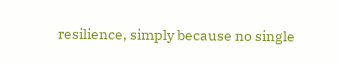resilience, simply because no single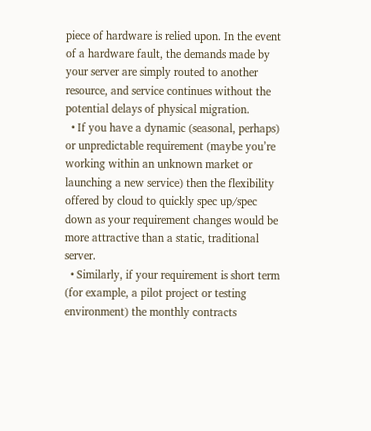piece of hardware is relied upon. In the event of a hardware fault, the demands made by your server are simply routed to another resource, and service continues without the potential delays of physical migration.
  • If you have a dynamic (seasonal, perhaps) or unpredictable requirement (maybe you’re working within an unknown market or launching a new service) then the flexibility offered by cloud to quickly spec up/spec down as your requirement changes would be more attractive than a static, traditional server.
  • Similarly, if your requirement is short term (for example, a pilot project or testing environment) the monthly contracts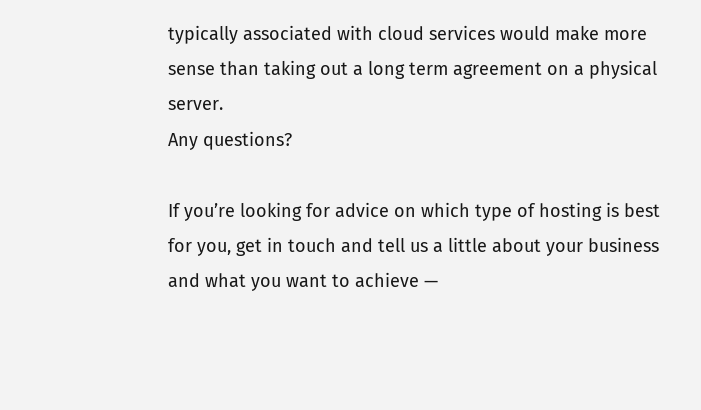typically associated with cloud services would make more sense than taking out a long term agreement on a physical server.
Any questions?

If you’re looking for advice on which type of hosting is best for you, get in touch and tell us a little about your business and what you want to achieve —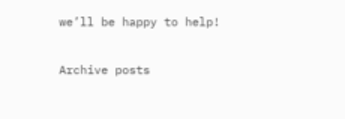we’ll be happy to help!

Archive posts